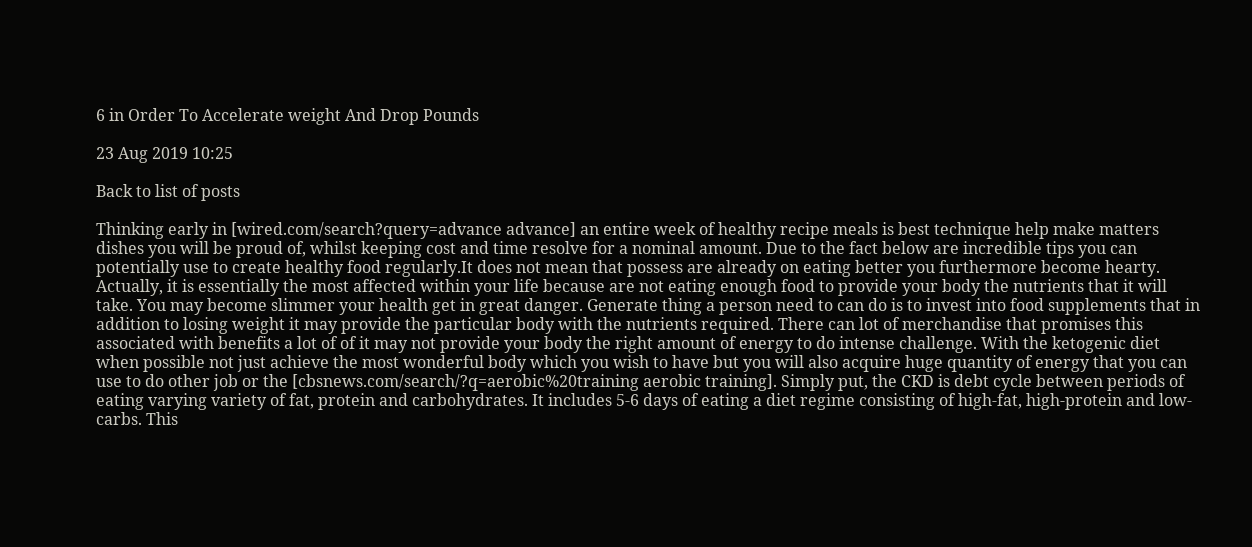6 in Order To Accelerate weight And Drop Pounds

23 Aug 2019 10:25

Back to list of posts

Thinking early in [wired.com/search?query=advance advance] an entire week of healthy recipe meals is best technique help make matters dishes you will be proud of, whilst keeping cost and time resolve for a nominal amount. Due to the fact below are incredible tips you can potentially use to create healthy food regularly.It does not mean that possess are already on eating better you furthermore become hearty. Actually, it is essentially the most affected within your life because are not eating enough food to provide your body the nutrients that it will take. You may become slimmer your health get in great danger. Generate thing a person need to can do is to invest into food supplements that in addition to losing weight it may provide the particular body with the nutrients required. There can lot of merchandise that promises this associated with benefits a lot of of it may not provide your body the right amount of energy to do intense challenge. With the ketogenic diet when possible not just achieve the most wonderful body which you wish to have but you will also acquire huge quantity of energy that you can use to do other job or the [cbsnews.com/search/?q=aerobic%20training aerobic training]. Simply put, the CKD is debt cycle between periods of eating varying variety of fat, protein and carbohydrates. It includes 5-6 days of eating a diet regime consisting of high-fat, high-protein and low-carbs. This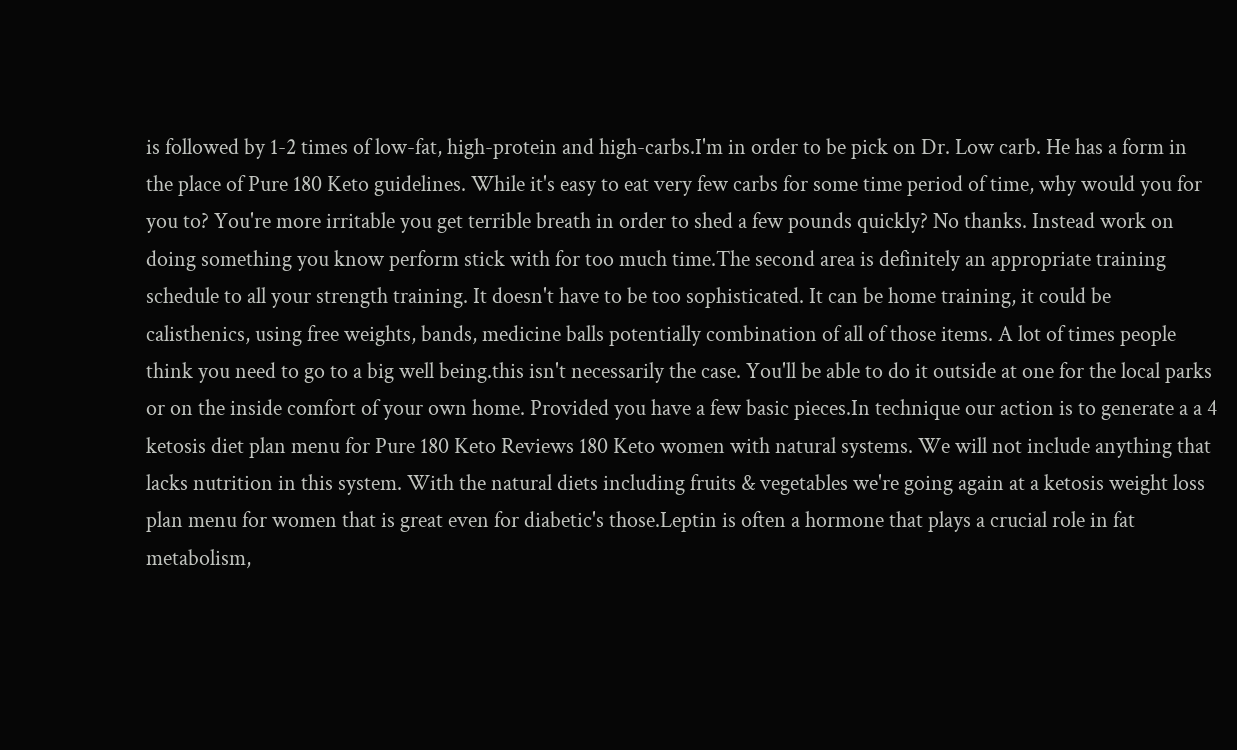is followed by 1-2 times of low-fat, high-protein and high-carbs.I'm in order to be pick on Dr. Low carb. He has a form in the place of Pure 180 Keto guidelines. While it's easy to eat very few carbs for some time period of time, why would you for you to? You're more irritable you get terrible breath in order to shed a few pounds quickly? No thanks. Instead work on doing something you know perform stick with for too much time.The second area is definitely an appropriate training schedule to all your strength training. It doesn't have to be too sophisticated. It can be home training, it could be calisthenics, using free weights, bands, medicine balls potentially combination of all of those items. A lot of times people think you need to go to a big well being.this isn't necessarily the case. You'll be able to do it outside at one for the local parks or on the inside comfort of your own home. Provided you have a few basic pieces.In technique our action is to generate a a 4 ketosis diet plan menu for Pure 180 Keto Reviews 180 Keto women with natural systems. We will not include anything that lacks nutrition in this system. With the natural diets including fruits & vegetables we're going again at a ketosis weight loss plan menu for women that is great even for diabetic's those.Leptin is often a hormone that plays a crucial role in fat metabolism,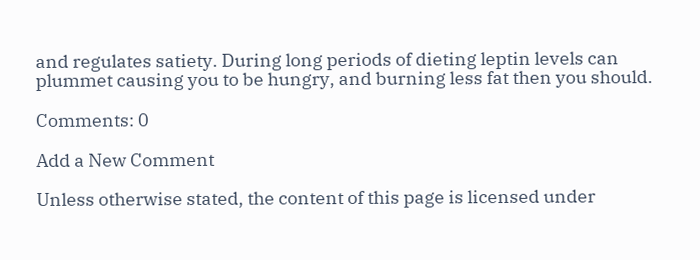and regulates satiety. During long periods of dieting leptin levels can plummet causing you to be hungry, and burning less fat then you should.

Comments: 0

Add a New Comment

Unless otherwise stated, the content of this page is licensed under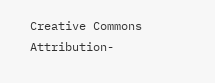Creative Commons Attribution-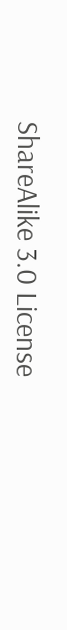ShareAlike 3.0 License